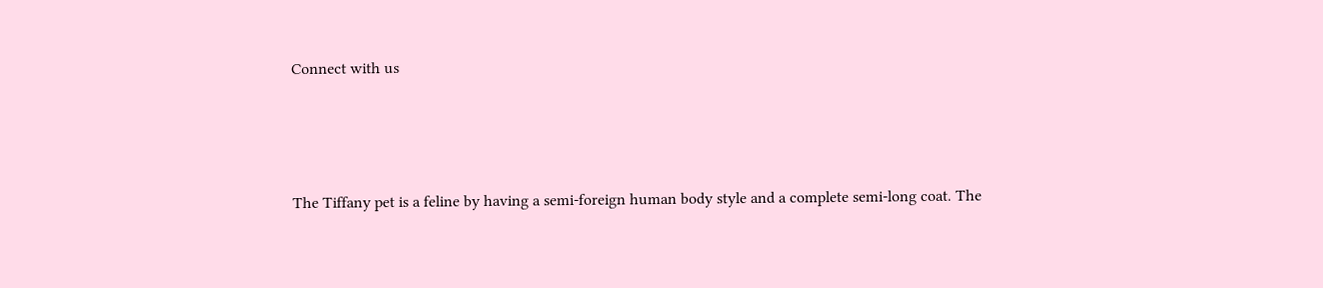Connect with us






The Tiffany pet is a feline by having a semi-foreign human body style and a complete semi-long coat. The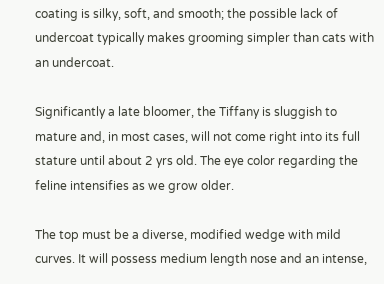coating is silky, soft, and smooth; the possible lack of undercoat typically makes grooming simpler than cats with an undercoat.

Significantly a late bloomer, the Tiffany is sluggish to mature and, in most cases, will not come right into its full stature until about 2 yrs old. The eye color regarding the feline intensifies as we grow older.

The top must be a diverse, modified wedge with mild curves. It will possess medium length nose and an intense,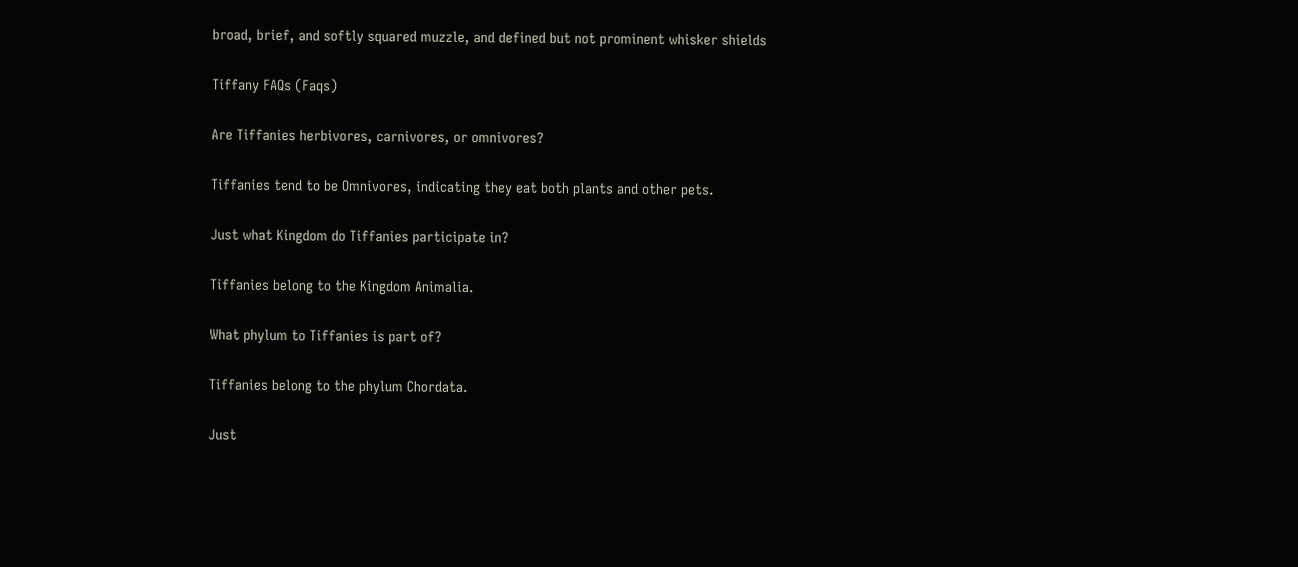broad, brief, and softly squared muzzle, and defined but not prominent whisker shields

Tiffany FAQs (Faqs)

Are Tiffanies herbivores, carnivores, or omnivores?

Tiffanies tend to be Omnivores, indicating they eat both plants and other pets.

Just what Kingdom do Tiffanies participate in?

Tiffanies belong to the Kingdom Animalia.

What phylum to Tiffanies is part of?

Tiffanies belong to the phylum Chordata.

Just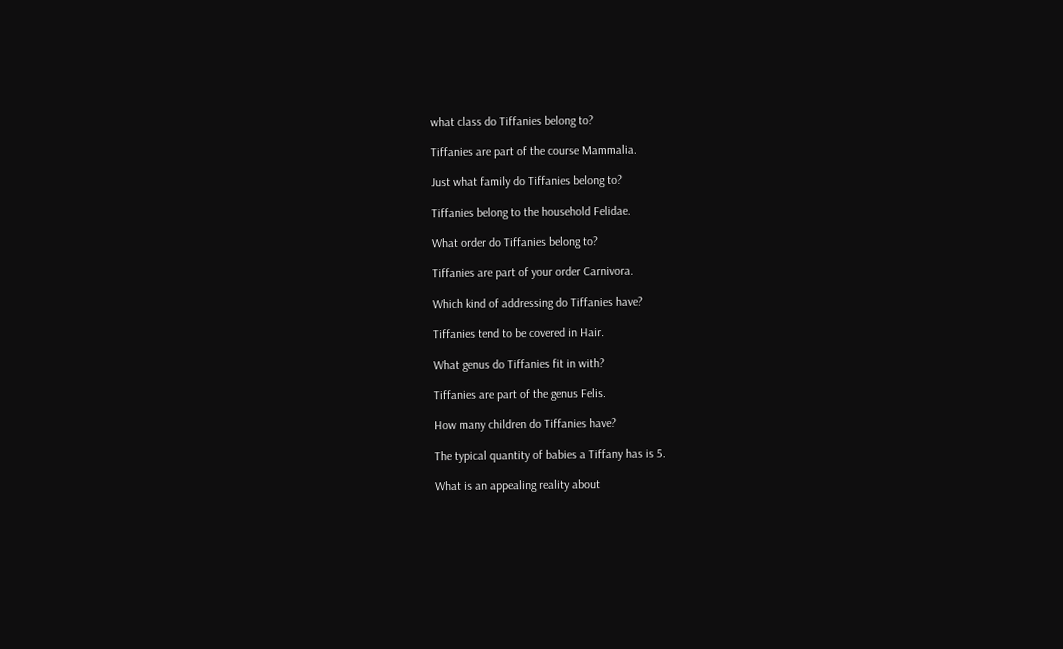what class do Tiffanies belong to?

Tiffanies are part of the course Mammalia.

Just what family do Tiffanies belong to?

Tiffanies belong to the household Felidae.

What order do Tiffanies belong to?

Tiffanies are part of your order Carnivora.

Which kind of addressing do Tiffanies have?

Tiffanies tend to be covered in Hair.

What genus do Tiffanies fit in with?

Tiffanies are part of the genus Felis.

How many children do Tiffanies have?

The typical quantity of babies a Tiffany has is 5.

What is an appealing reality about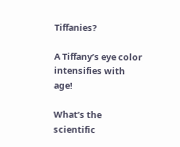Tiffanies?

A Tiffany’s eye color intensifies with age!

What’s the scientific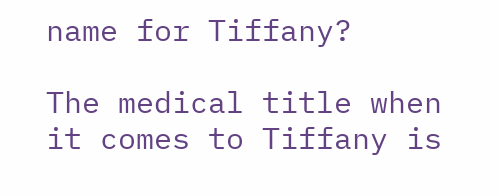name for Tiffany?

The medical title when it comes to Tiffany is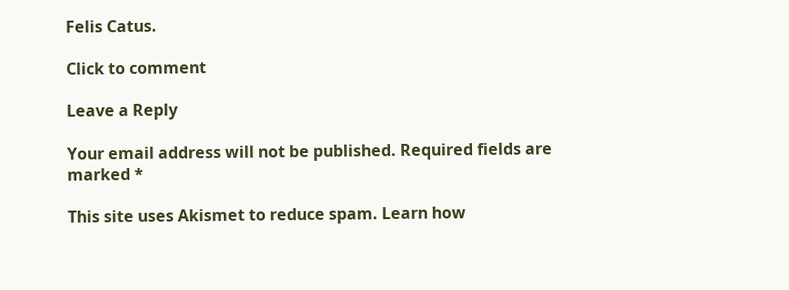Felis Catus.

Click to comment

Leave a Reply

Your email address will not be published. Required fields are marked *

This site uses Akismet to reduce spam. Learn how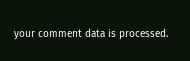your comment data is processed.